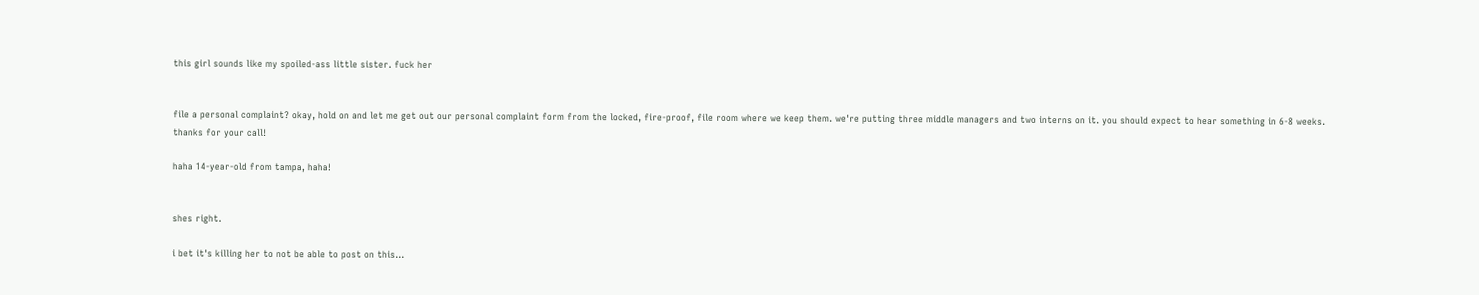this girl sounds like my spoiled-ass little sister. fuck her


file a personal complaint? okay, hold on and let me get out our personal complaint form from the locked, fire-proof, file room where we keep them. we're putting three middle managers and two interns on it. you should expect to hear something in 6-8 weeks. thanks for your call!

haha 14-year-old from tampa, haha!


shes right.

i bet it's killing her to not be able to post on this...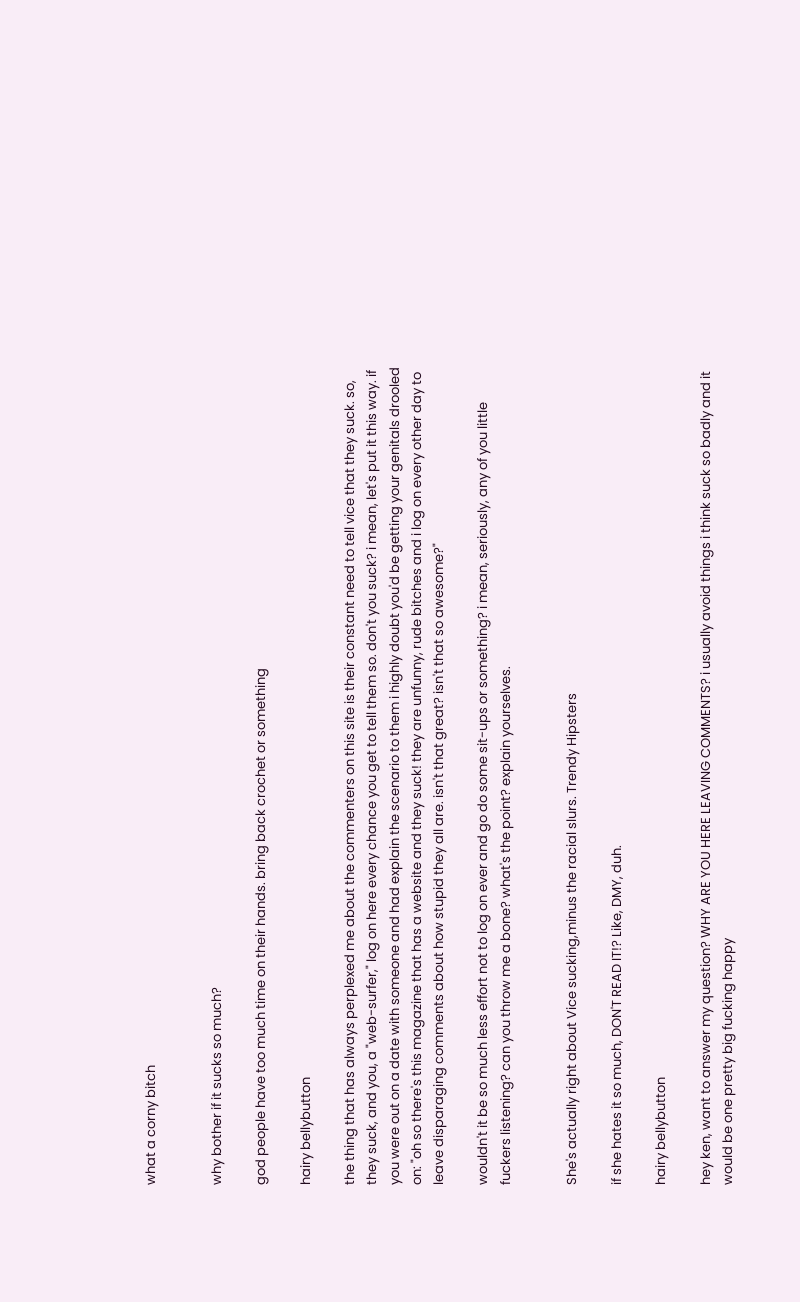what a corny bitch


why bother if it sucks so much?

god people have too much time on their hands. bring back crochet or something

hairy bellybutton

the thing that has always perplexed me about the commenters on this site is their constant need to tell vice that they suck. so, they suck, and you, a "web-surfer," log on here every chance you get to tell them so. don't you suck? i mean, let's put it this way. if you were out on a date with someone and had explain the scenario to them i highly doubt you'd be getting your genitals drooled on: "oh so there's this magazine that has a website and they suck! they are unfunny, rude bitches and i log on every other day to leave disparaging comments about how stupid they all are. isn't that great? isn't that so awesome?"

wouldn't it be so much less effort not to log on ever and go do some sit-ups or something? i mean, seriously, any of you little fuckers listening? can you throw me a bone? what's the point? explain yourselves.


She's actually right about Vice sucking,minus the racial slurs. Trendy Hipsters

if she hates it so much, DON'T READ IT!? Like, DMY, duh.

hairy bellybutton

hey ken, want to answer my question? WHY ARE YOU HERE LEAVING COMMENTS? i usually avoid things i think suck so badly and it would be one pretty big fucking happy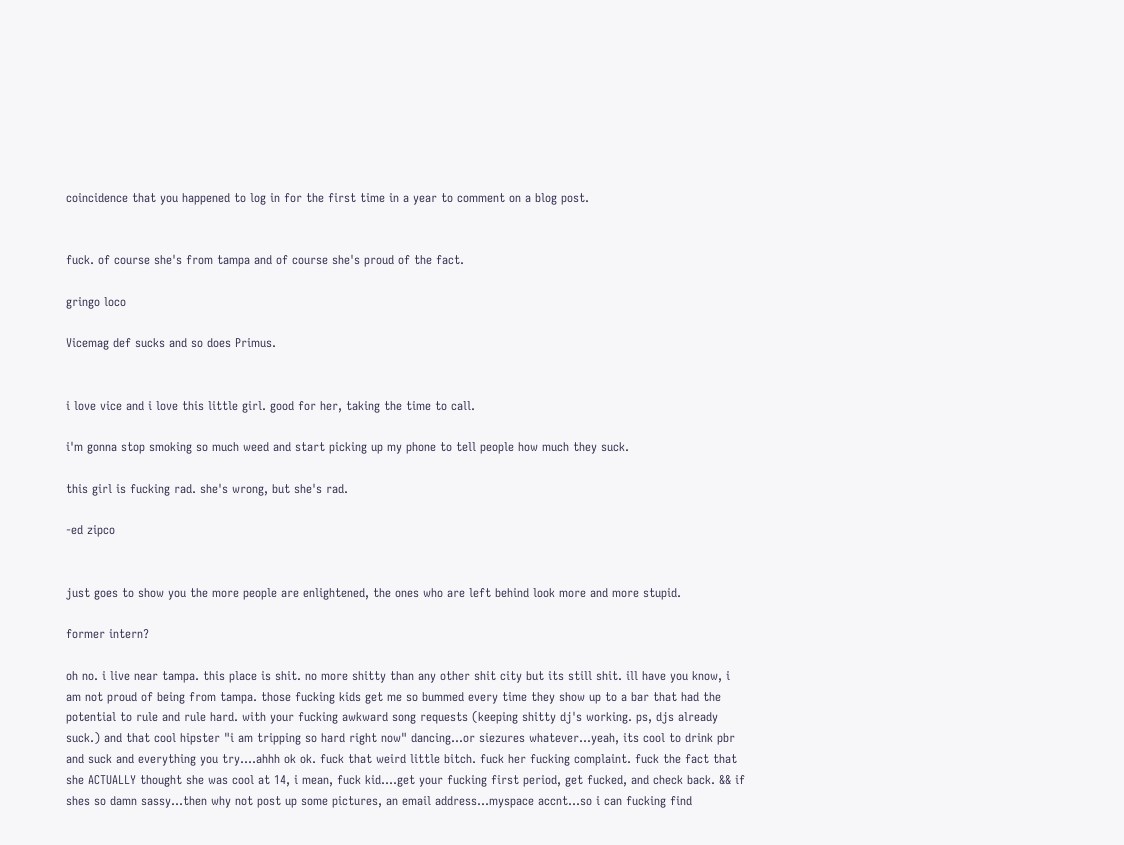coincidence that you happened to log in for the first time in a year to comment on a blog post.


fuck. of course she's from tampa and of course she's proud of the fact.

gringo loco

Vicemag def sucks and so does Primus.


i love vice and i love this little girl. good for her, taking the time to call.

i'm gonna stop smoking so much weed and start picking up my phone to tell people how much they suck.

this girl is fucking rad. she's wrong, but she's rad.

-ed zipco


just goes to show you the more people are enlightened, the ones who are left behind look more and more stupid.

former intern?

oh no. i live near tampa. this place is shit. no more shitty than any other shit city but its still shit. ill have you know, i am not proud of being from tampa. those fucking kids get me so bummed every time they show up to a bar that had the potential to rule and rule hard. with your fucking awkward song requests (keeping shitty dj's working. ps, djs already suck.) and that cool hipster "i am tripping so hard right now" dancing...or siezures whatever...yeah, its cool to drink pbr and suck and everything you try....ahhh ok ok. fuck that weird little bitch. fuck her fucking complaint. fuck the fact that she ACTUALLY thought she was cool at 14, i mean, fuck kid....get your fucking first period, get fucked, and check back. && if shes so damn sassy...then why not post up some pictures, an email address...myspace accnt...so i can fucking find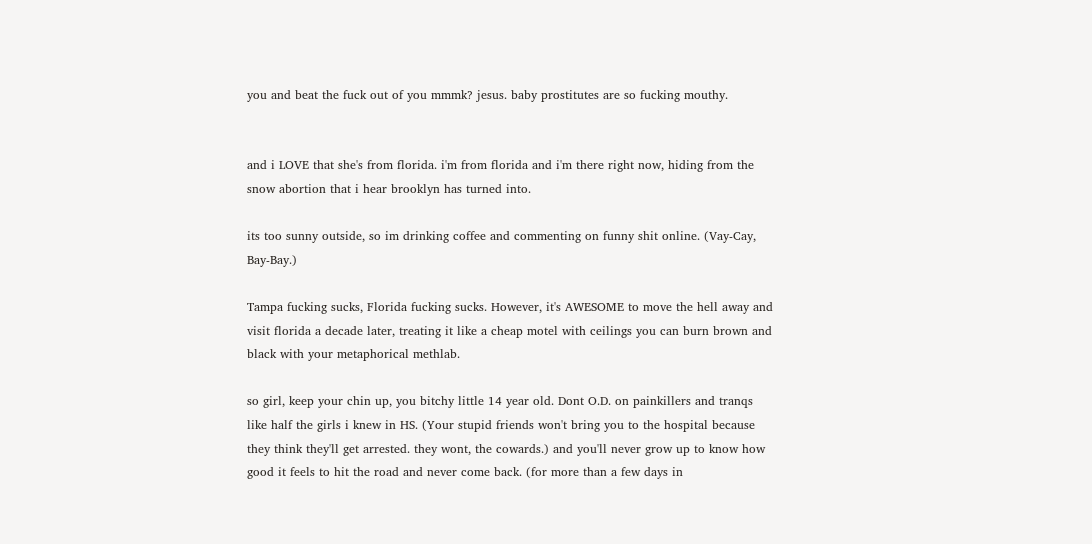you and beat the fuck out of you mmmk? jesus. baby prostitutes are so fucking mouthy.


and i LOVE that she's from florida. i'm from florida and i'm there right now, hiding from the snow abortion that i hear brooklyn has turned into.

its too sunny outside, so im drinking coffee and commenting on funny shit online. (Vay-Cay, Bay-Bay.)

Tampa fucking sucks, Florida fucking sucks. However, it's AWESOME to move the hell away and visit florida a decade later, treating it like a cheap motel with ceilings you can burn brown and black with your metaphorical methlab.

so girl, keep your chin up, you bitchy little 14 year old. Dont O.D. on painkillers and tranqs like half the girls i knew in HS. (Your stupid friends won't bring you to the hospital because they think they'll get arrested. they wont, the cowards.) and you'll never grow up to know how good it feels to hit the road and never come back. (for more than a few days in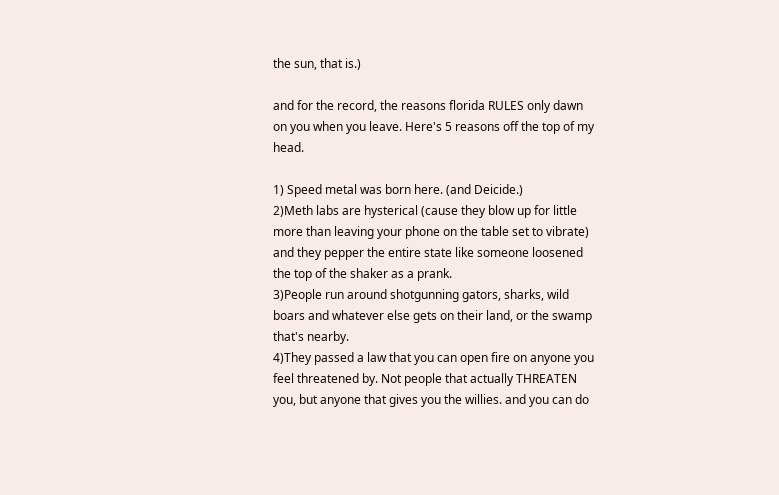the sun, that is.)

and for the record, the reasons florida RULES only dawn on you when you leave. Here's 5 reasons off the top of my head.

1) Speed metal was born here. (and Deicide.)
2)Meth labs are hysterical (cause they blow up for little more than leaving your phone on the table set to vibrate) and they pepper the entire state like someone loosened the top of the shaker as a prank.
3)People run around shotgunning gators, sharks, wild boars and whatever else gets on their land, or the swamp that's nearby.
4)They passed a law that you can open fire on anyone you feel threatened by. Not people that actually THREATEN you, but anyone that gives you the willies. and you can do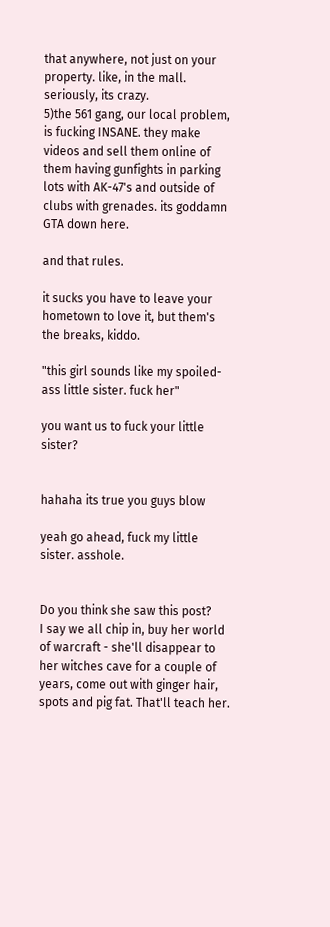that anywhere, not just on your property. like, in the mall. seriously, its crazy.
5)the 561 gang, our local problem, is fucking INSANE. they make videos and sell them online of them having gunfights in parking lots with AK-47's and outside of clubs with grenades. its goddamn GTA down here.

and that rules.

it sucks you have to leave your hometown to love it, but them's the breaks, kiddo.

"this girl sounds like my spoiled-ass little sister. fuck her"

you want us to fuck your little sister?


hahaha its true you guys blow

yeah go ahead, fuck my little sister. asshole.


Do you think she saw this post?
I say we all chip in, buy her world of warcraft - she'll disappear to her witches cave for a couple of years, come out with ginger hair, spots and pig fat. That'll teach her.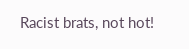Racist brats, not hot!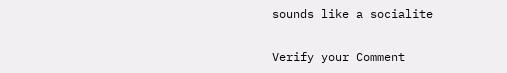sounds like a socialite

Verify your Comment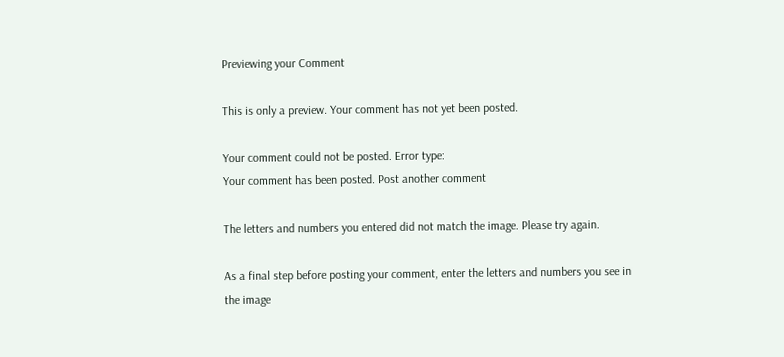Previewing your Comment

This is only a preview. Your comment has not yet been posted.

Your comment could not be posted. Error type:
Your comment has been posted. Post another comment

The letters and numbers you entered did not match the image. Please try again.

As a final step before posting your comment, enter the letters and numbers you see in the image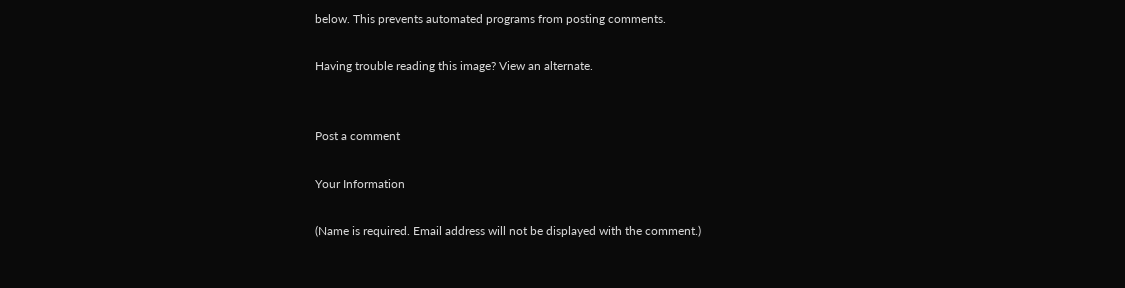below. This prevents automated programs from posting comments.

Having trouble reading this image? View an alternate.


Post a comment

Your Information

(Name is required. Email address will not be displayed with the comment.)